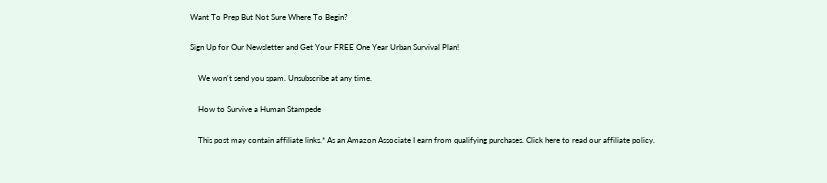Want To Prep But Not Sure Where To Begin?

Sign Up for Our Newsletter and Get Your FREE One Year Urban Survival Plan!

    We won't send you spam. Unsubscribe at any time.

    How to Survive a Human Stampede

    This post may contain affiliate links.* As an Amazon Associate I earn from qualifying purchases. Click here to read our affiliate policy.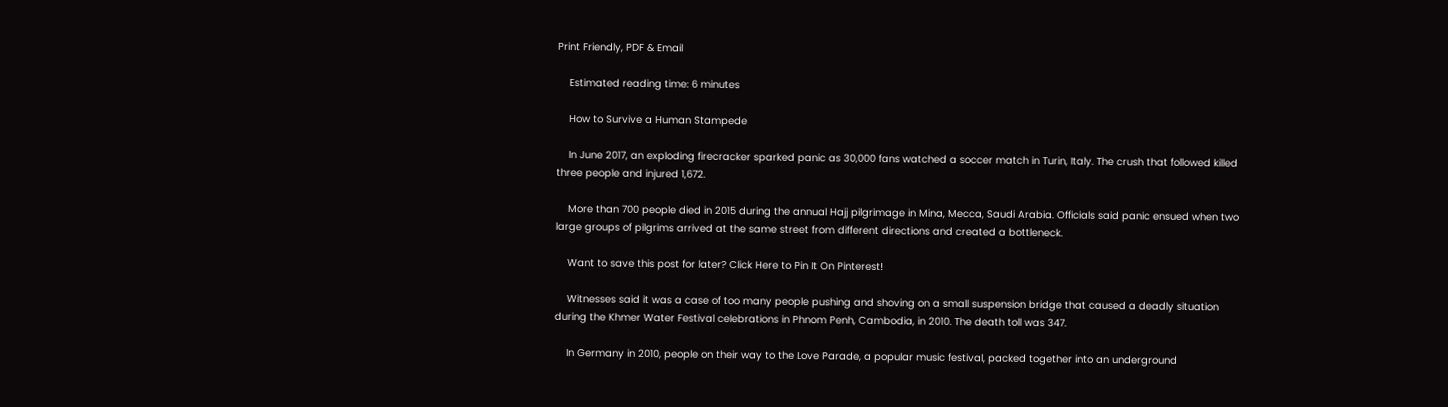Print Friendly, PDF & Email

    Estimated reading time: 6 minutes

    How to Survive a Human Stampede

    In June 2017, an exploding firecracker sparked panic as 30,000 fans watched a soccer match in Turin, Italy. The crush that followed killed three people and injured 1,672.

    More than 700 people died in 2015 during the annual Hajj pilgrimage in Mina, Mecca, Saudi Arabia. Officials said panic ensued when two large groups of pilgrims arrived at the same street from different directions and created a bottleneck.

    Want to save this post for later? Click Here to Pin It On Pinterest!

    Witnesses said it was a case of too many people pushing and shoving on a small suspension bridge that caused a deadly situation during the Khmer Water Festival celebrations in Phnom Penh, Cambodia, in 2010. The death toll was 347.

    In Germany in 2010, people on their way to the Love Parade, a popular music festival, packed together into an underground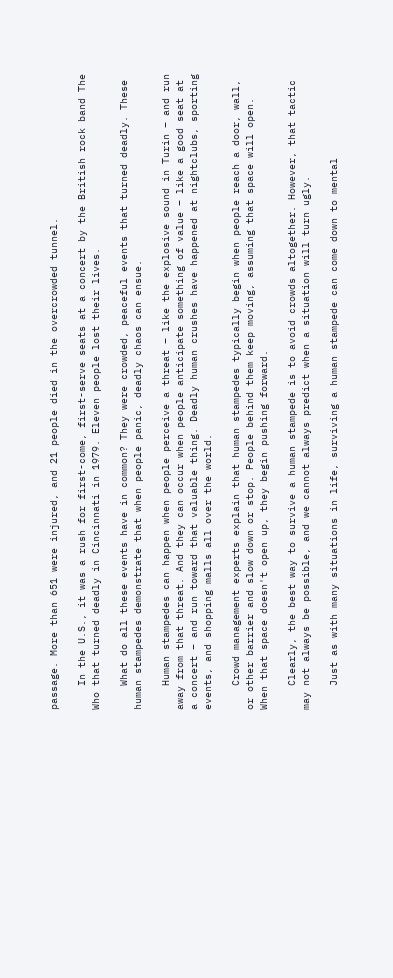passage. More than 651 were injured, and 21 people died in the overcrowded tunnel.

    In the U.S., it was a rush for first-come, first-serve seats at a concert by the British rock band The Who that turned deadly in Cincinnati in 1979. Eleven people lost their lives.

    What do all these events have in common? They were crowded, peaceful events that turned deadly. These human stampedes demonstrate that when people panic, deadly chaos can ensue.

    Human stampedes can happen when people perceive a threat – like the explosive sound in Turin – and run away from that threat. And they can occur when people anticipate something of value – like a good seat at a concert – and run toward that valuable thing. Deadly human crushes have happened at nightclubs, sporting events, and shopping malls all over the world.

    Crowd management experts explain that human stampedes typically begin when people reach a door, wall, or other barrier and slow down or stop. People behind them keep moving, assuming that space will open. When that space doesn't open up, they begin pushing forward.

    Clearly, the best way to survive a human stampede is to avoid crowds altogether. However, that tactic may not always be possible, and we cannot always predict when a situation will turn ugly.

    Just as with many situations in life, surviving a human stampede can come down to mental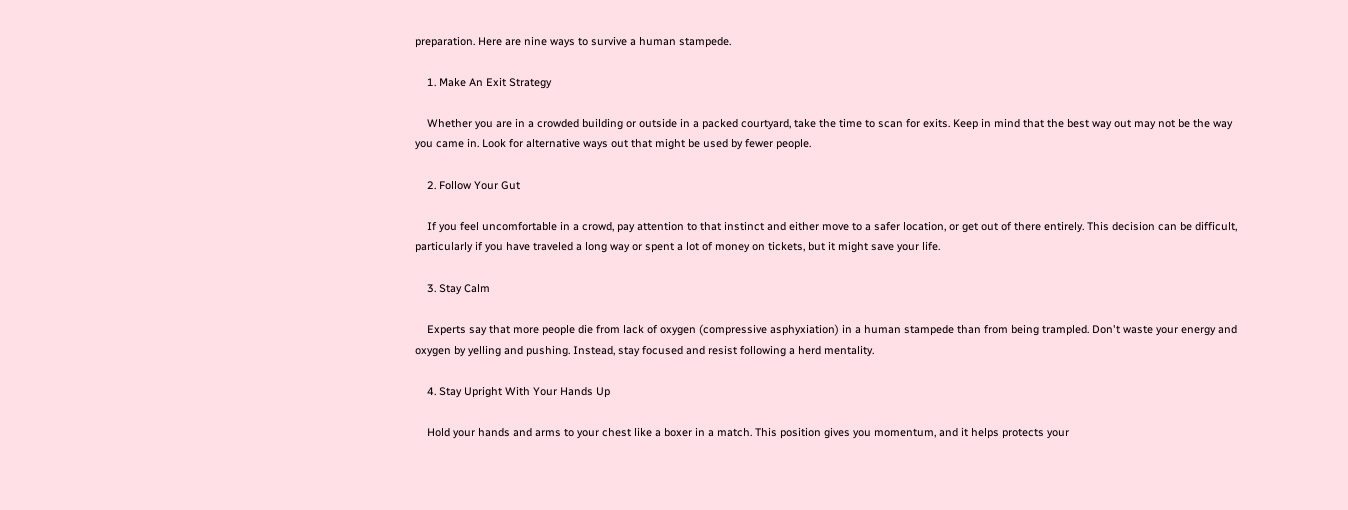preparation. Here are nine ways to survive a human stampede.

    1. Make An Exit Strategy

    Whether you are in a crowded building or outside in a packed courtyard, take the time to scan for exits. Keep in mind that the best way out may not be the way you came in. Look for alternative ways out that might be used by fewer people.

    2. Follow Your Gut

    If you feel uncomfortable in a crowd, pay attention to that instinct and either move to a safer location, or get out of there entirely. This decision can be difficult, particularly if you have traveled a long way or spent a lot of money on tickets, but it might save your life.

    3. Stay Calm

    Experts say that more people die from lack of oxygen (compressive asphyxiation) in a human stampede than from being trampled. Don't waste your energy and oxygen by yelling and pushing. Instead, stay focused and resist following a herd mentality.

    4. Stay Upright With Your Hands Up

    Hold your hands and arms to your chest like a boxer in a match. This position gives you momentum, and it helps protects your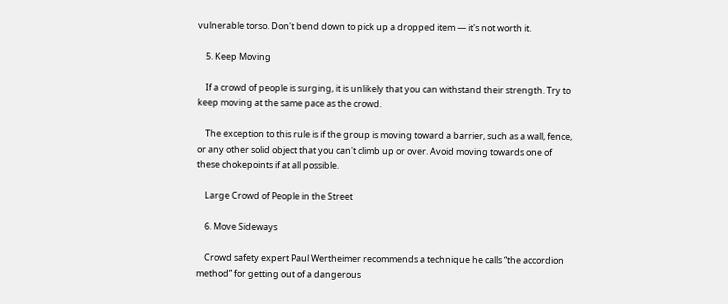vulnerable torso. Don't bend down to pick up a dropped item — it's not worth it.

    5. Keep Moving

    If a crowd of people is surging, it is unlikely that you can withstand their strength. Try to keep moving at the same pace as the crowd.

    The exception to this rule is if the group is moving toward a barrier, such as a wall, fence, or any other solid object that you can't climb up or over. Avoid moving towards one of these chokepoints if at all possible.

    Large Crowd of People in the Street

    6. Move Sideways

    Crowd safety expert Paul Wertheimer recommends a technique he calls “the accordion method” for getting out of a dangerous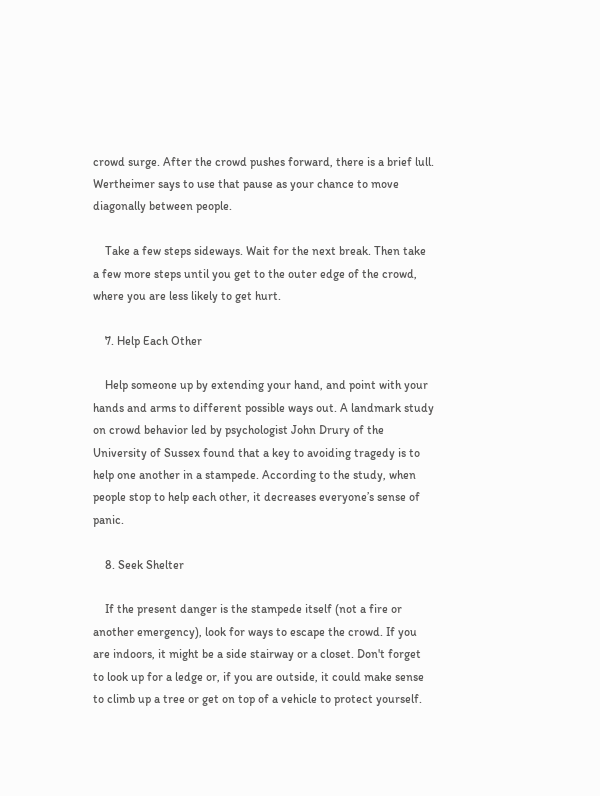crowd surge. After the crowd pushes forward, there is a brief lull. Wertheimer says to use that pause as your chance to move diagonally between people.

    Take a few steps sideways. Wait for the next break. Then take a few more steps until you get to the outer edge of the crowd, where you are less likely to get hurt.

    7. Help Each Other

    Help someone up by extending your hand, and point with your hands and arms to different possible ways out. A landmark study on crowd behavior led by psychologist John Drury of the University of Sussex found that a key to avoiding tragedy is to help one another in a stampede. According to the study, when people stop to help each other, it decreases everyone’s sense of panic.

    8. Seek Shelter

    If the present danger is the stampede itself (not a fire or another emergency), look for ways to escape the crowd. If you are indoors, it might be a side stairway or a closet. Don't forget to look up for a ledge or, if you are outside, it could make sense to climb up a tree or get on top of a vehicle to protect yourself.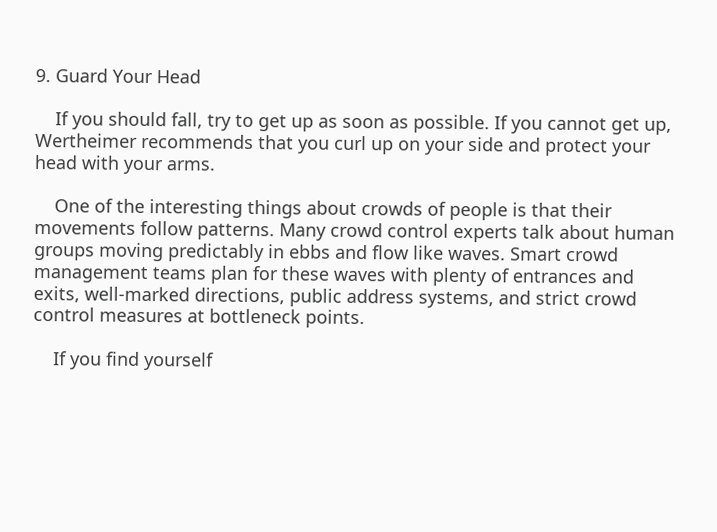9. Guard Your Head

    If you should fall, try to get up as soon as possible. If you cannot get up, Wertheimer recommends that you curl up on your side and protect your head with your arms.

    One of the interesting things about crowds of people is that their movements follow patterns. Many crowd control experts talk about human groups moving predictably in ebbs and flow like waves. Smart crowd management teams plan for these waves with plenty of entrances and exits, well-marked directions, public address systems, and strict crowd control measures at bottleneck points.

    If you find yourself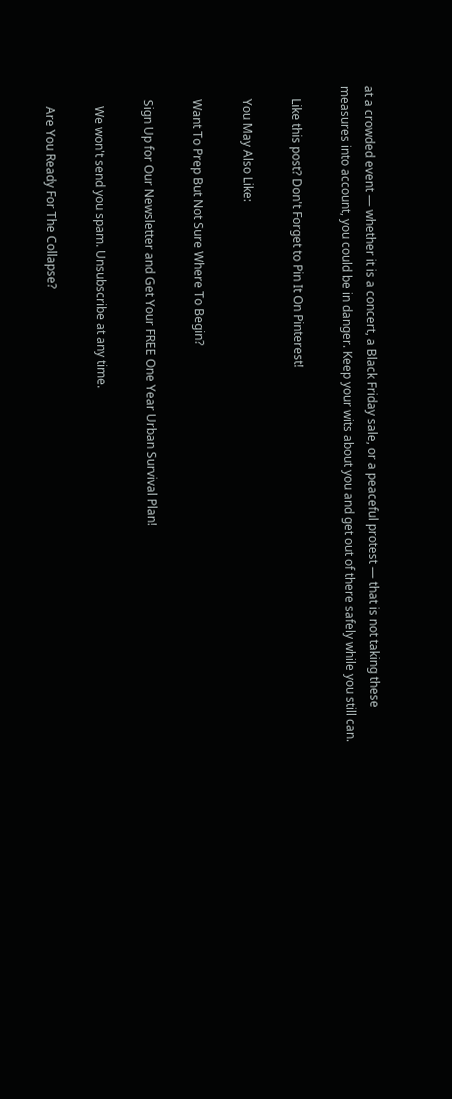at a crowded event — whether it is a concert, a Black Friday sale, or a peaceful protest — that is not taking these measures into account, you could be in danger. Keep your wits about you and get out of there safely while you still can.

    Like this post? Don't Forget to Pin It On Pinterest!

    You May Also Like:

    Want To Prep But Not Sure Where To Begin?

    Sign Up for Our Newsletter and Get Your FREE One Year Urban Survival Plan!

      We won't send you spam. Unsubscribe at any time.

      Are You Ready For The Collapse?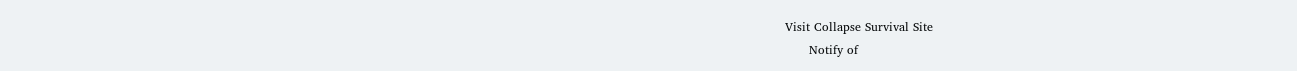Visit Collapse Survival Site
      Notify of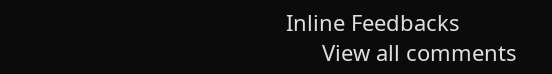Inline Feedbacks
      View all comments